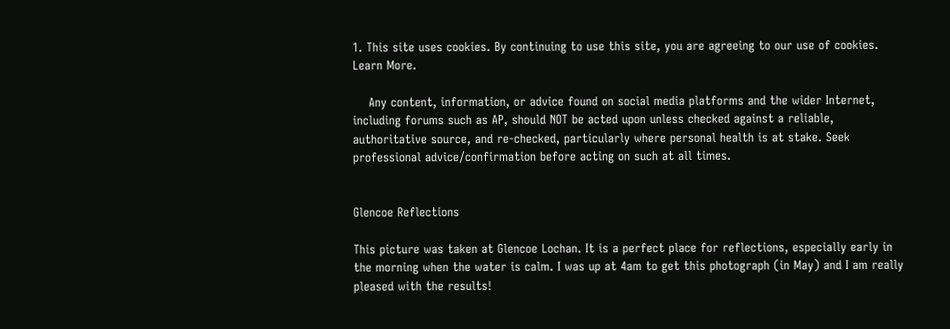1. This site uses cookies. By continuing to use this site, you are agreeing to our use of cookies. Learn More.

    Any content, information, or advice found on social media platforms and the wider Internet, including forums such as AP, should NOT be acted upon unless checked against a reliable, authoritative source, and re-checked, particularly where personal health is at stake. Seek professional advice/confirmation before acting on such at all times.


Glencoe Reflections

This picture was taken at Glencoe Lochan. It is a perfect place for reflections, especially early in the morning when the water is calm. I was up at 4am to get this photograph (in May) and I am really pleased with the results!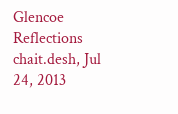Glencoe Reflections
chait.desh, Jul 24, 2013